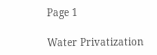Page 1

Water Privatization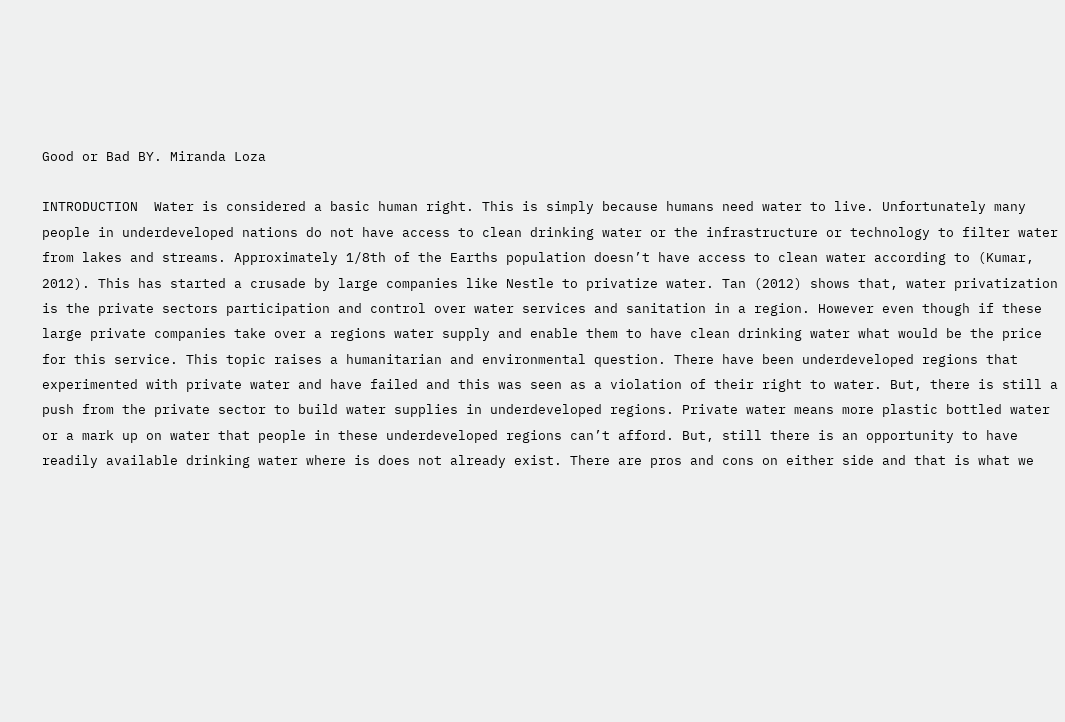Good or Bad BY. Miranda Loza

INTRODUCTION  Water is considered a basic human right. This is simply because humans need water to live. Unfortunately many people in underdeveloped nations do not have access to clean drinking water or the infrastructure or technology to filter water from lakes and streams. Approximately 1/8th of the Earths population doesn’t have access to clean water according to (Kumar, 2012). This has started a crusade by large companies like Nestle to privatize water. Tan (2012) shows that, water privatization is the private sectors participation and control over water services and sanitation in a region. However even though if these large private companies take over a regions water supply and enable them to have clean drinking water what would be the price for this service. This topic raises a humanitarian and environmental question. There have been underdeveloped regions that experimented with private water and have failed and this was seen as a violation of their right to water. But, there is still a push from the private sector to build water supplies in underdeveloped regions. Private water means more plastic bottled water or a mark up on water that people in these underdeveloped regions can’t afford. But, still there is an opportunity to have readily available drinking water where is does not already exist. There are pros and cons on either side and that is what we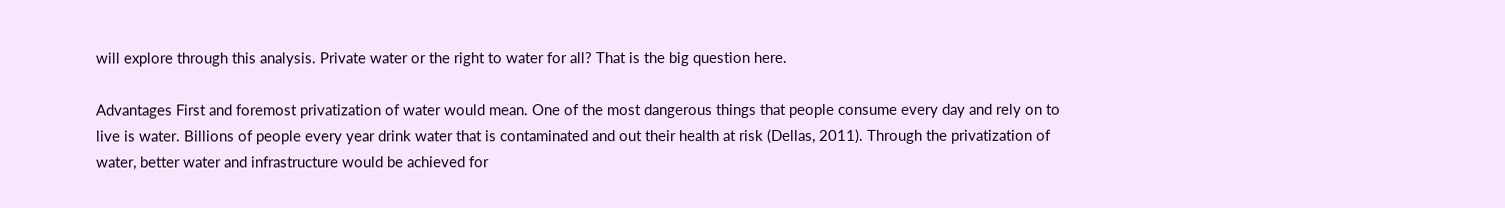will explore through this analysis. Private water or the right to water for all? That is the big question here.

Advantages First and foremost privatization of water would mean. One of the most dangerous things that people consume every day and rely on to live is water. Billions of people every year drink water that is contaminated and out their health at risk (Dellas, 2011). Through the privatization of water, better water and infrastructure would be achieved for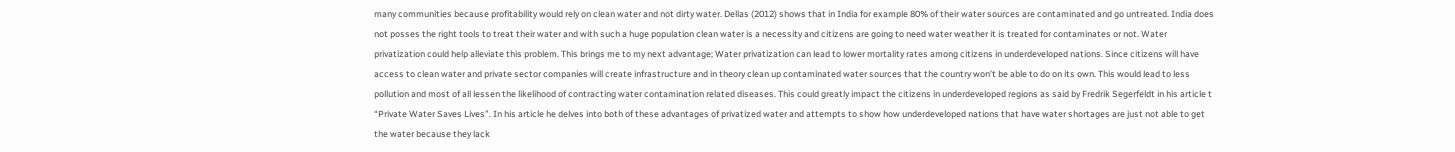many communities because profitability would rely on clean water and not dirty water. Dellas (2012) shows that in India for example 80% of their water sources are contaminated and go untreated. India does not posses the right tools to treat their water and with such a huge population clean water is a necessity and citizens are going to need water weather it is treated for contaminates or not. Water privatization could help alleviate this problem. This brings me to my next advantage; Water privatization can lead to lower mortality rates among citizens in underdeveloped nations. Since citizens will have access to clean water and private sector companies will create infrastructure and in theory clean up contaminated water sources that the country won’t be able to do on its own. This would lead to less pollution and most of all lessen the likelihood of contracting water contamination related diseases. This could greatly impact the citizens in underdeveloped regions as said by Fredrik Segerfeldt in his article t “Private Water Saves Lives”. In his article he delves into both of these advantages of privatized water and attempts to show how underdeveloped nations that have water shortages are just not able to get the water because they lack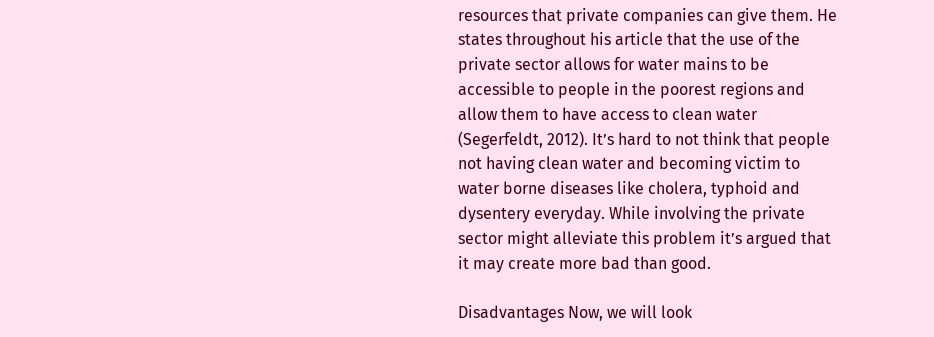resources that private companies can give them. He states throughout his article that the use of the private sector allows for water mains to be accessible to people in the poorest regions and allow them to have access to clean water (Segerfeldt, 2012). It’s hard to not think that people not having clean water and becoming victim to water borne diseases like cholera, typhoid and dysentery everyday. While involving the private sector might alleviate this problem it’s argued that it may create more bad than good.

Disadvantages Now, we will look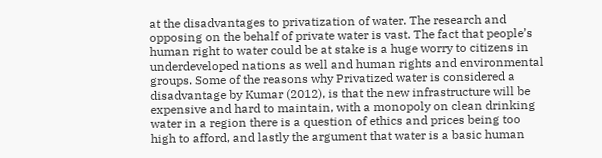at the disadvantages to privatization of water. The research and opposing on the behalf of private water is vast. The fact that people’s human right to water could be at stake is a huge worry to citizens in underdeveloped nations as well and human rights and environmental groups. Some of the reasons why Privatized water is considered a disadvantage by Kumar (2012), is that the new infrastructure will be expensive and hard to maintain, with a monopoly on clean drinking water in a region there is a question of ethics and prices being too high to afford, and lastly the argument that water is a basic human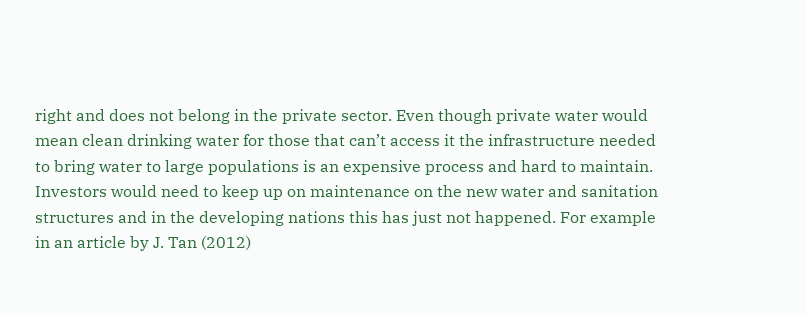right and does not belong in the private sector. Even though private water would mean clean drinking water for those that can’t access it the infrastructure needed to bring water to large populations is an expensive process and hard to maintain. Investors would need to keep up on maintenance on the new water and sanitation structures and in the developing nations this has just not happened. For example in an article by J. Tan (2012)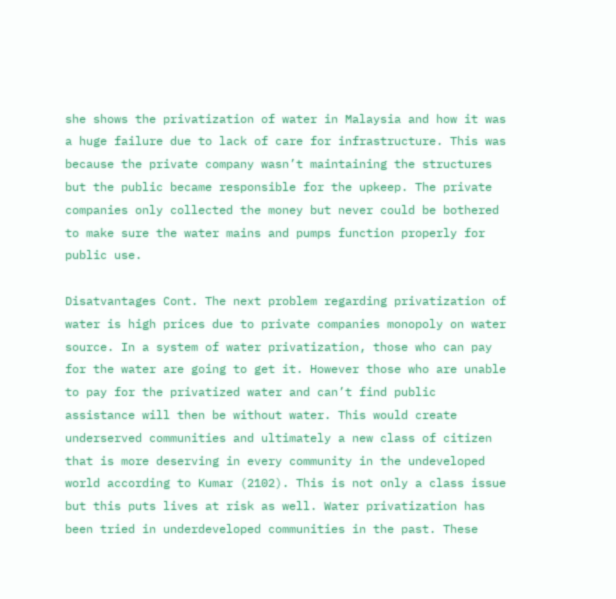she shows the privatization of water in Malaysia and how it was a huge failure due to lack of care for infrastructure. This was because the private company wasn’t maintaining the structures but the public became responsible for the upkeep. The private companies only collected the money but never could be bothered to make sure the water mains and pumps function properly for public use.

Disatvantages Cont. The next problem regarding privatization of water is high prices due to private companies monopoly on water source. In a system of water privatization, those who can pay for the water are going to get it. However those who are unable to pay for the privatized water and can’t find public assistance will then be without water. This would create underserved communities and ultimately a new class of citizen that is more deserving in every community in the undeveloped world according to Kumar (2102). This is not only a class issue but this puts lives at risk as well. Water privatization has been tried in underdeveloped communities in the past. These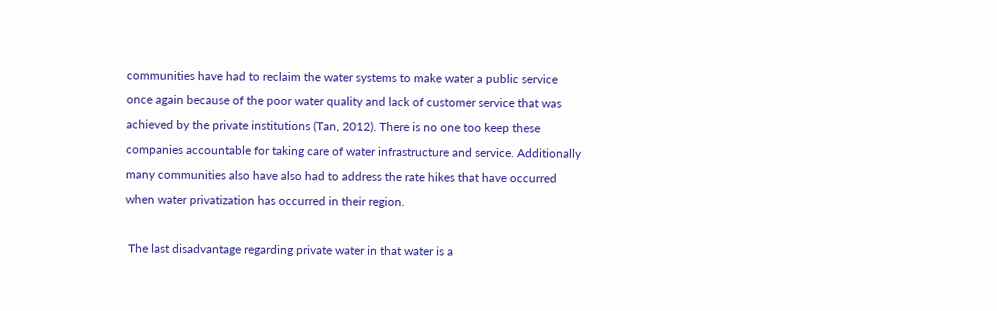communities have had to reclaim the water systems to make water a public service once again because of the poor water quality and lack of customer service that was achieved by the private institutions (Tan, 2012). There is no one too keep these companies accountable for taking care of water infrastructure and service. Additionally many communities also have also had to address the rate hikes that have occurred when water privatization has occurred in their region.

 The last disadvantage regarding private water in that water is a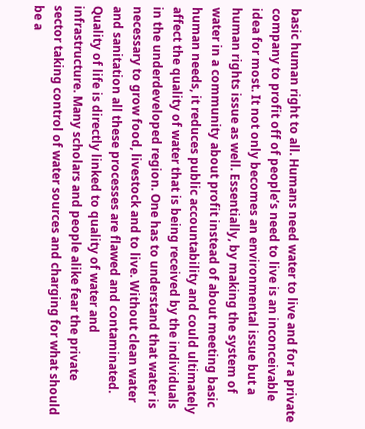basic human right to all. Humans need water to live and for a private company to profit off of people’s need to live is an inconceivable idea for most. It not only becomes an environmental issue but a human rights issue as well. Essentially, by making the system of water in a community about profit instead of about meeting basic human needs, it reduces public accountability and could ultimately affect the quality of water that is being received by the individuals in the underdeveloped region. One has to understand that water is necessary to grow food, livestock and to live. Without clean water and sanitation all these processes are flawed and contaminated. Quality of life is directly linked to quality of water and infrastructure. Many scholars and people alike fear the private sector taking control of water sources and charging for what should be a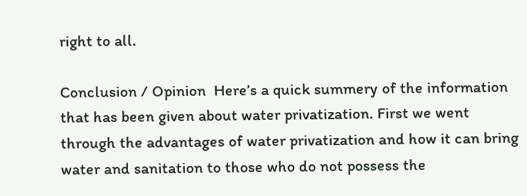right to all.

Conclusion / Opinion  Here’s a quick summery of the information that has been given about water privatization. First we went through the advantages of water privatization and how it can bring water and sanitation to those who do not possess the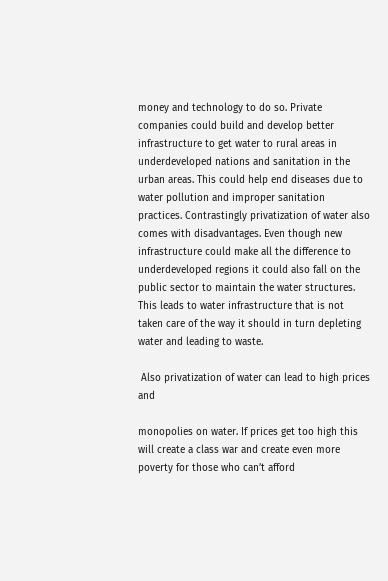money and technology to do so. Private companies could build and develop better infrastructure to get water to rural areas in underdeveloped nations and sanitation in the urban areas. This could help end diseases due to water pollution and improper sanitation practices. Contrastingly privatization of water also comes with disadvantages. Even though new infrastructure could make all the difference to underdeveloped regions it could also fall on the public sector to maintain the water structures. This leads to water infrastructure that is not taken care of the way it should in turn depleting water and leading to waste.

 Also privatization of water can lead to high prices and

monopolies on water. If prices get too high this will create a class war and create even more poverty for those who can’t afford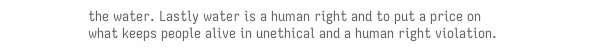the water. Lastly water is a human right and to put a price on what keeps people alive in unethical and a human right violation.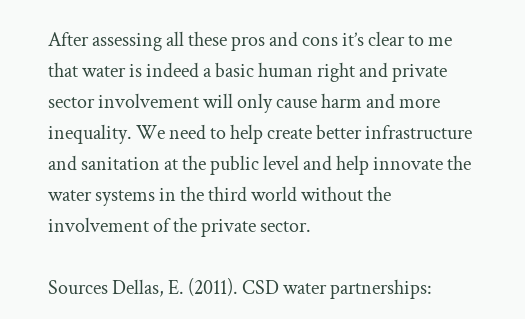After assessing all these pros and cons it’s clear to me that water is indeed a basic human right and private sector involvement will only cause harm and more inequality. We need to help create better infrastructure and sanitation at the public level and help innovate the water systems in the third world without the involvement of the private sector.

Sources Dellas, E. (2011). CSD water partnerships: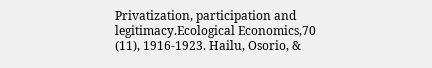Privatization, participation and legitimacy.Ecological Economics,70 (11), 1916-1923. Hailu, Osorio, &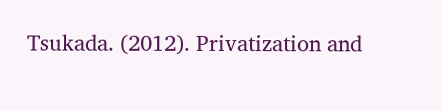Tsukada. (2012). Privatization and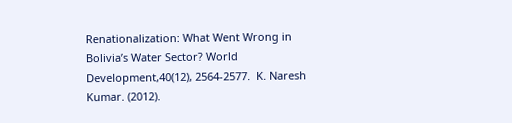Renationalization: What Went Wrong in Bolivia’s Water Sector? World Development,40(12), 2564-2577.  K. Naresh Kumar. (2012).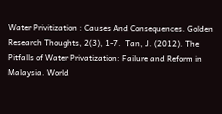Water Privitization : Causes And Consequences. Golden Research Thoughts, 2(3), 1-7.  Tan, J. (2012). The Pitfalls of Water Privatization: Failure and Reform in Malaysia. World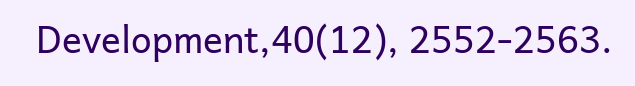Development,40(12), 2552-2563.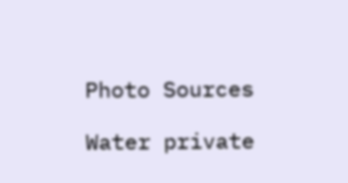Photo Sources

Water private